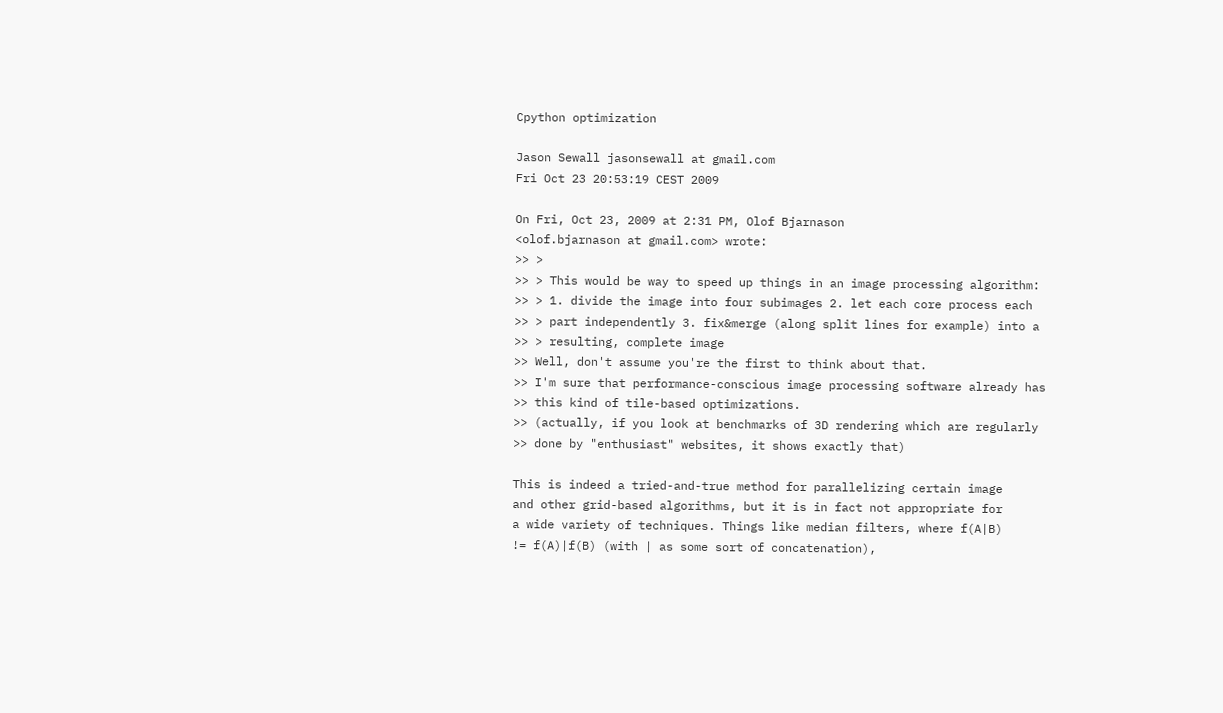Cpython optimization

Jason Sewall jasonsewall at gmail.com
Fri Oct 23 20:53:19 CEST 2009

On Fri, Oct 23, 2009 at 2:31 PM, Olof Bjarnason
<olof.bjarnason at gmail.com> wrote:
>> >
>> > This would be way to speed up things in an image processing algorithm:
>> > 1. divide the image into four subimages 2. let each core process each
>> > part independently 3. fix&merge (along split lines for example) into a
>> > resulting, complete image
>> Well, don't assume you're the first to think about that.
>> I'm sure that performance-conscious image processing software already has
>> this kind of tile-based optimizations.
>> (actually, if you look at benchmarks of 3D rendering which are regularly
>> done by "enthusiast" websites, it shows exactly that)

This is indeed a tried-and-true method for parallelizing certain image
and other grid-based algorithms, but it is in fact not appropriate for
a wide variety of techniques. Things like median filters, where f(A|B)
!= f(A)|f(B) (with | as some sort of concatenation),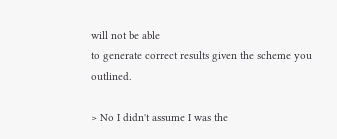will not be able
to generate correct results given the scheme you outlined.

> No I didn't assume I was the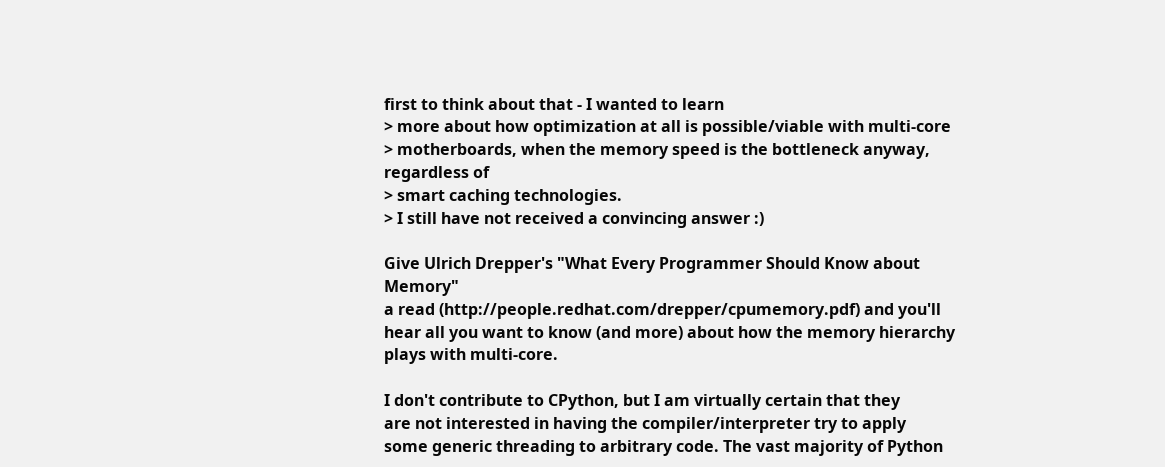first to think about that - I wanted to learn
> more about how optimization at all is possible/viable with multi-core
> motherboards, when the memory speed is the bottleneck anyway, regardless of
> smart caching technologies.
> I still have not received a convincing answer :)

Give Ulrich Drepper's "What Every Programmer Should Know about Memory"
a read (http://people.redhat.com/drepper/cpumemory.pdf) and you'll
hear all you want to know (and more) about how the memory hierarchy
plays with multi-core.

I don't contribute to CPython, but I am virtually certain that they
are not interested in having the compiler/interpreter try to apply
some generic threading to arbitrary code. The vast majority of Python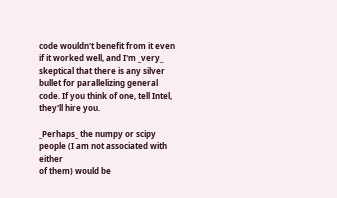code wouldn't benefit from it even if it worked well, and I'm _very_
skeptical that there is any silver bullet for parallelizing general
code. If you think of one, tell Intel, they'll hire you.

_Perhaps_ the numpy or scipy people (I am not associated with either
of them) would be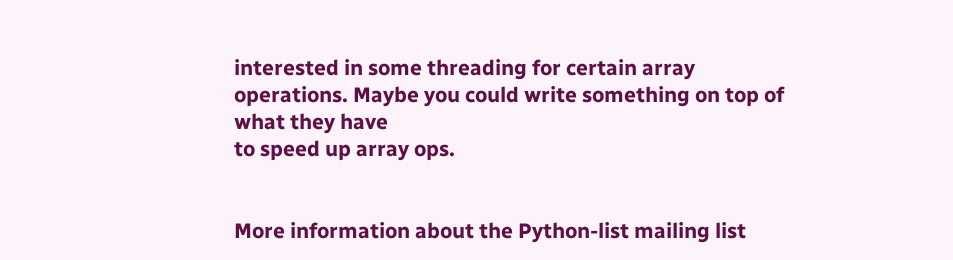interested in some threading for certain array
operations. Maybe you could write something on top of what they have
to speed up array ops.


More information about the Python-list mailing list